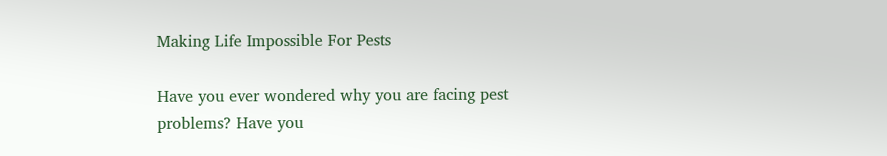Making Life Impossible For Pests

Have you ever wondered why you are facing pest problems? Have you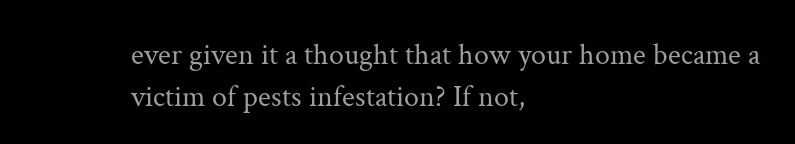ever given it a thought that how your home became a victim of pests infestation? If not,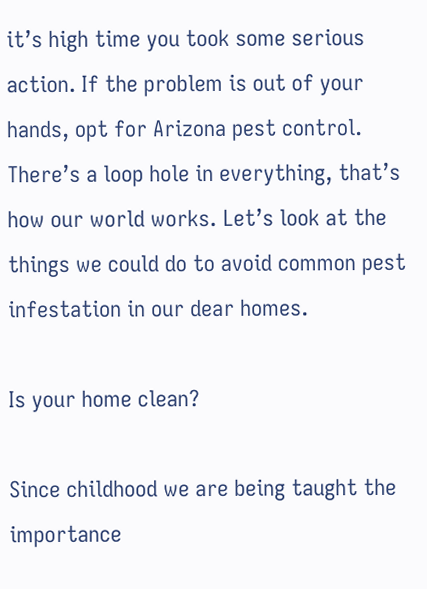it’s high time you took some serious action. If the problem is out of your hands, opt for Arizona pest control. There’s a loop hole in everything, that’s how our world works. Let’s look at the things we could do to avoid common pest infestation in our dear homes.

Is your home clean?

Since childhood we are being taught the importance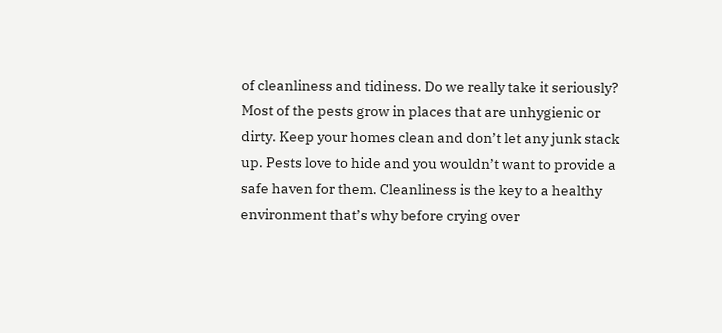of cleanliness and tidiness. Do we really take it seriously? Most of the pests grow in places that are unhygienic or dirty. Keep your homes clean and don’t let any junk stack up. Pests love to hide and you wouldn’t want to provide a safe haven for them. Cleanliness is the key to a healthy environment that’s why before crying over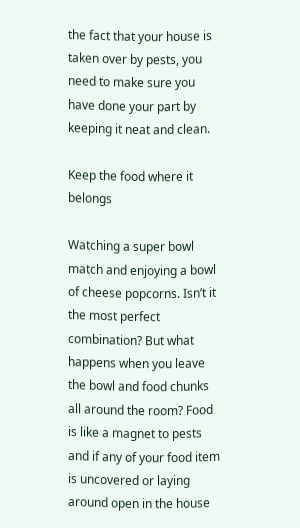the fact that your house is taken over by pests, you need to make sure you have done your part by keeping it neat and clean.

Keep the food where it belongs

Watching a super bowl match and enjoying a bowl of cheese popcorns. Isn’t it the most perfect combination? But what happens when you leave the bowl and food chunks all around the room? Food is like a magnet to pests and if any of your food item is uncovered or laying around open in the house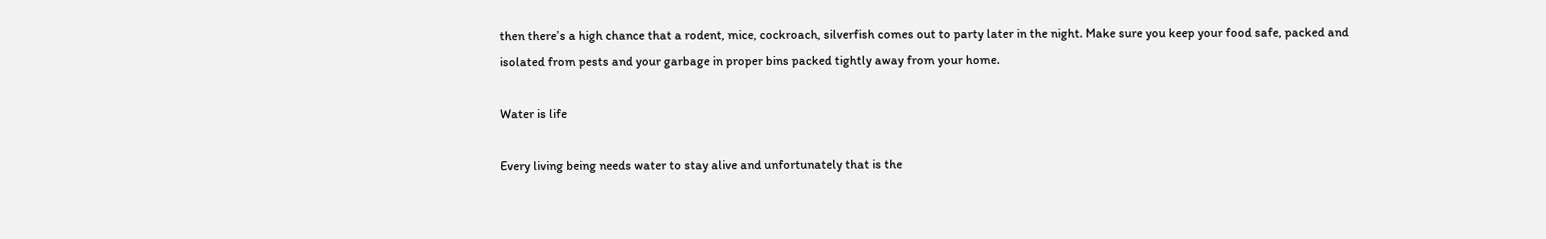then there’s a high chance that a rodent, mice, cockroach, silverfish comes out to party later in the night. Make sure you keep your food safe, packed and isolated from pests and your garbage in proper bins packed tightly away from your home.

Water is life

Every living being needs water to stay alive and unfortunately that is the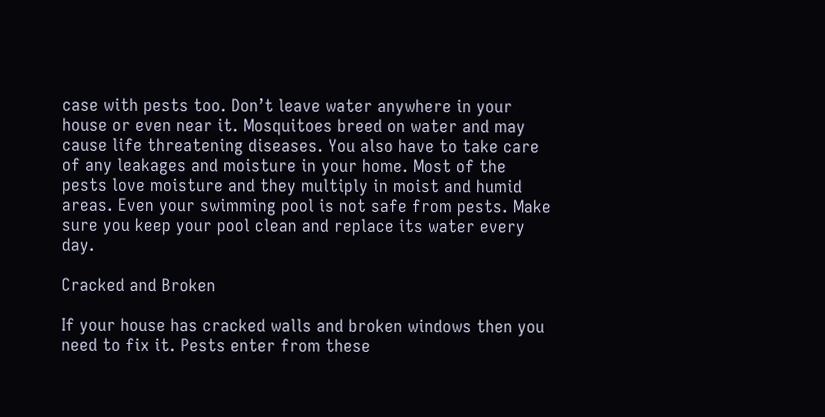case with pests too. Don’t leave water anywhere in your house or even near it. Mosquitoes breed on water and may cause life threatening diseases. You also have to take care of any leakages and moisture in your home. Most of the pests love moisture and they multiply in moist and humid areas. Even your swimming pool is not safe from pests. Make sure you keep your pool clean and replace its water every day.

Cracked and Broken

If your house has cracked walls and broken windows then you need to fix it. Pests enter from these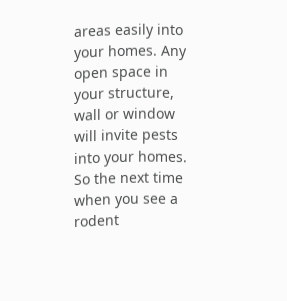areas easily into your homes. Any open space in your structure, wall or window will invite pests into your homes. So the next time when you see a rodent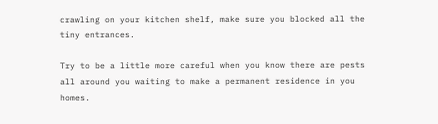crawling on your kitchen shelf, make sure you blocked all the tiny entrances.

Try to be a little more careful when you know there are pests all around you waiting to make a permanent residence in you homes.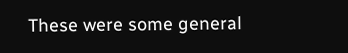These were some general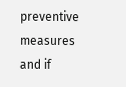preventive measures and if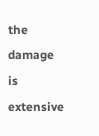the damage is extensive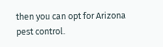then you can opt for Arizona pest control.